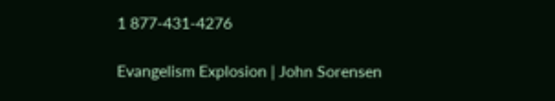1 877-431-4276

Evangelism Explosion | John Sorensen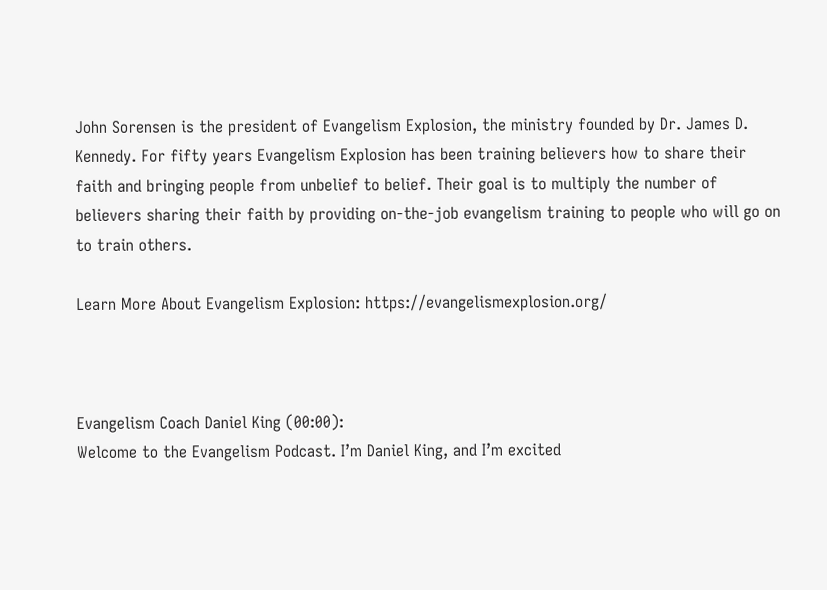John Sorensen is the president of Evangelism Explosion, the ministry founded by Dr. James D. Kennedy. For fifty years Evangelism Explosion has been training believers how to share their faith and bringing people from unbelief to belief. Their goal is to multiply the number of believers sharing their faith by providing on-the-job evangelism training to people who will go on to train others.

Learn More About Evangelism Explosion: https://evangelismexplosion.org/



Evangelism Coach Daniel King (00:00):
Welcome to the Evangelism Podcast. I’m Daniel King, and I’m excited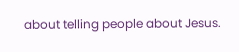about telling people about Jesus.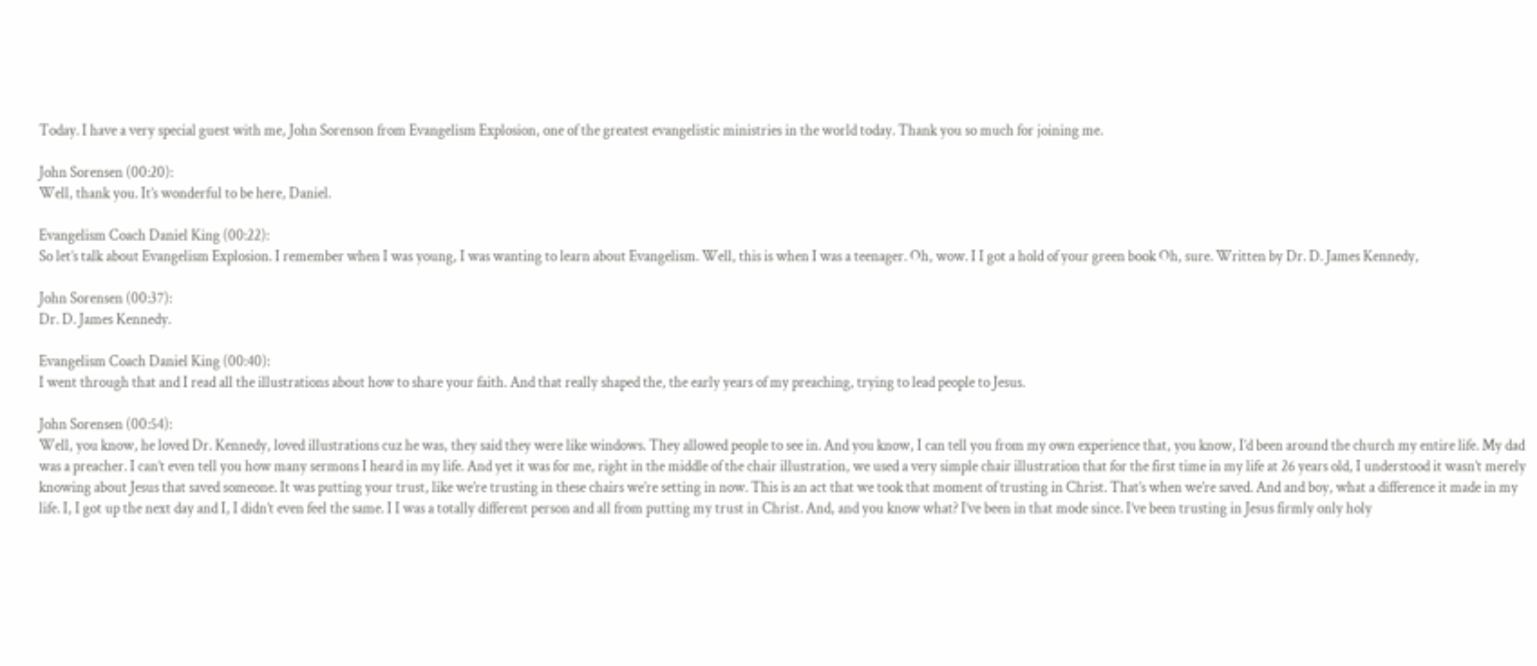Today. I have a very special guest with me, John Sorenson from Evangelism Explosion, one of the greatest evangelistic ministries in the world today. Thank you so much for joining me.

John Sorensen (00:20):
Well, thank you. It’s wonderful to be here, Daniel.

Evangelism Coach Daniel King (00:22):
So let’s talk about Evangelism Explosion. I remember when I was young, I was wanting to learn about Evangelism. Well, this is when I was a teenager. Oh, wow. I I got a hold of your green book Oh, sure. Written by Dr. D. James Kennedy,

John Sorensen (00:37):
Dr. D. James Kennedy.

Evangelism Coach Daniel King (00:40):
I went through that and I read all the illustrations about how to share your faith. And that really shaped the, the early years of my preaching, trying to lead people to Jesus.

John Sorensen (00:54):
Well, you know, he loved Dr. Kennedy, loved illustrations cuz he was, they said they were like windows. They allowed people to see in. And you know, I can tell you from my own experience that, you know, I’d been around the church my entire life. My dad was a preacher. I can’t even tell you how many sermons I heard in my life. And yet it was for me, right in the middle of the chair illustration, we used a very simple chair illustration that for the first time in my life at 26 years old, I understood it wasn’t merely knowing about Jesus that saved someone. It was putting your trust, like we’re trusting in these chairs we’re setting in now. This is an act that we took that moment of trusting in Christ. That’s when we’re saved. And and boy, what a difference it made in my life. I, I got up the next day and I, I didn’t even feel the same. I I was a totally different person and all from putting my trust in Christ. And, and you know what? I’ve been in that mode since. I’ve been trusting in Jesus firmly only holy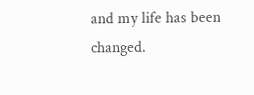and my life has been changed.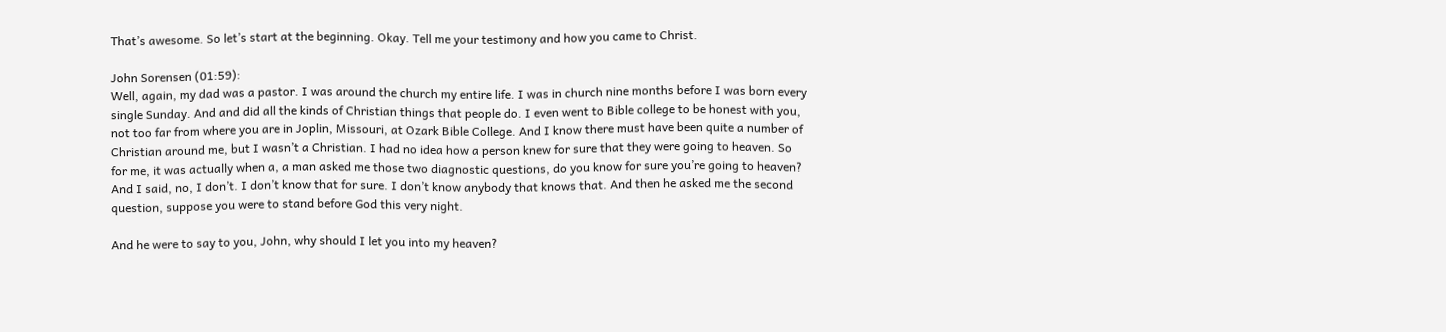That’s awesome. So let’s start at the beginning. Okay. Tell me your testimony and how you came to Christ.

John Sorensen (01:59):
Well, again, my dad was a pastor. I was around the church my entire life. I was in church nine months before I was born every single Sunday. And and did all the kinds of Christian things that people do. I even went to Bible college to be honest with you, not too far from where you are in Joplin, Missouri, at Ozark Bible College. And I know there must have been quite a number of Christian around me, but I wasn’t a Christian. I had no idea how a person knew for sure that they were going to heaven. So for me, it was actually when a, a man asked me those two diagnostic questions, do you know for sure you’re going to heaven? And I said, no, I don’t. I don’t know that for sure. I don’t know anybody that knows that. And then he asked me the second question, suppose you were to stand before God this very night.

And he were to say to you, John, why should I let you into my heaven?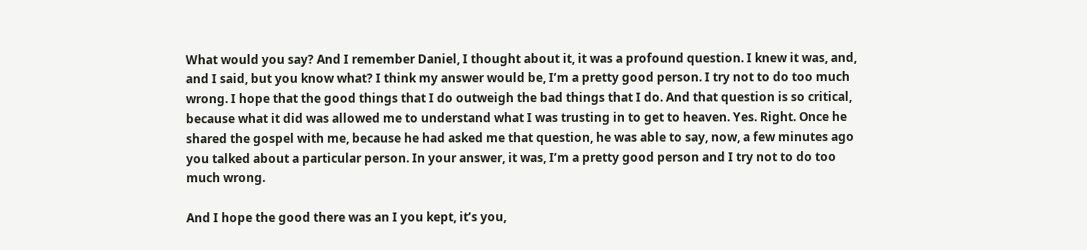What would you say? And I remember Daniel, I thought about it, it was a profound question. I knew it was, and, and I said, but you know what? I think my answer would be, I’m a pretty good person. I try not to do too much wrong. I hope that the good things that I do outweigh the bad things that I do. And that question is so critical, because what it did was allowed me to understand what I was trusting in to get to heaven. Yes. Right. Once he shared the gospel with me, because he had asked me that question, he was able to say, now, a few minutes ago you talked about a particular person. In your answer, it was, I’m a pretty good person and I try not to do too much wrong.

And I hope the good there was an I you kept, it’s you,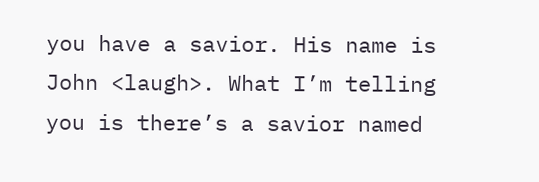you have a savior. His name is John <laugh>. What I’m telling you is there’s a savior named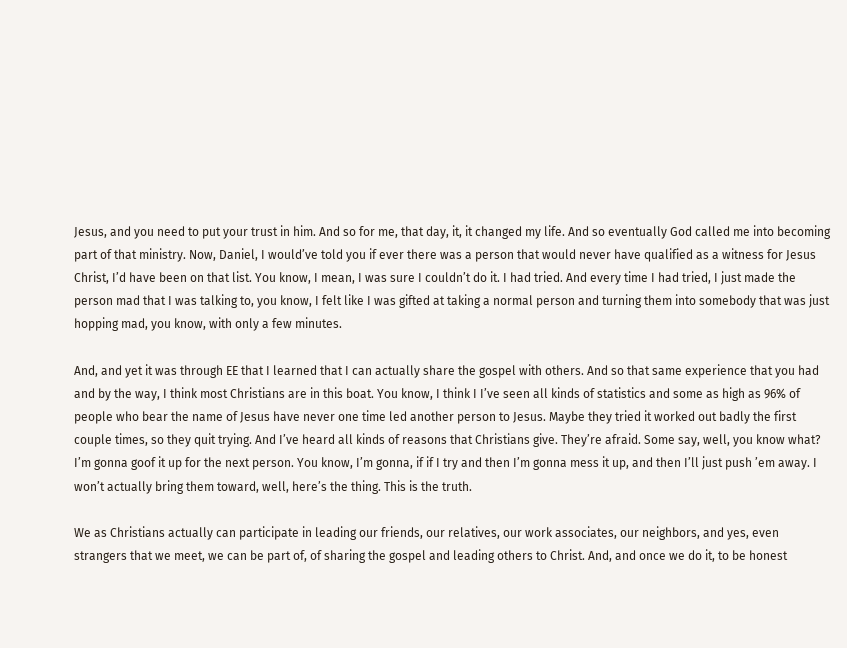Jesus, and you need to put your trust in him. And so for me, that day, it, it changed my life. And so eventually God called me into becoming part of that ministry. Now, Daniel, I would’ve told you if ever there was a person that would never have qualified as a witness for Jesus Christ, I’d have been on that list. You know, I mean, I was sure I couldn’t do it. I had tried. And every time I had tried, I just made the person mad that I was talking to, you know, I felt like I was gifted at taking a normal person and turning them into somebody that was just hopping mad, you know, with only a few minutes.

And, and yet it was through EE that I learned that I can actually share the gospel with others. And so that same experience that you had and by the way, I think most Christians are in this boat. You know, I think I I’ve seen all kinds of statistics and some as high as 96% of people who bear the name of Jesus have never one time led another person to Jesus. Maybe they tried it worked out badly the first couple times, so they quit trying. And I’ve heard all kinds of reasons that Christians give. They’re afraid. Some say, well, you know what? I’m gonna goof it up for the next person. You know, I’m gonna, if if I try and then I’m gonna mess it up, and then I’ll just push ’em away. I won’t actually bring them toward, well, here’s the thing. This is the truth.

We as Christians actually can participate in leading our friends, our relatives, our work associates, our neighbors, and yes, even strangers that we meet, we can be part of, of sharing the gospel and leading others to Christ. And, and once we do it, to be honest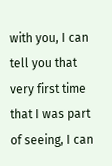with you, I can tell you that very first time that I was part of seeing, I can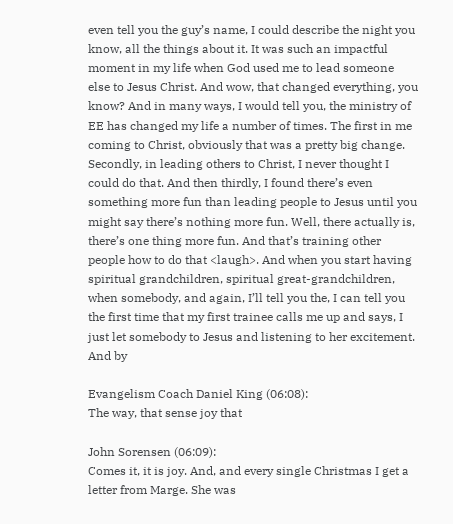even tell you the guy’s name, I could describe the night you know, all the things about it. It was such an impactful moment in my life when God used me to lead someone else to Jesus Christ. And wow, that changed everything, you know? And in many ways, I would tell you, the ministry of EE has changed my life a number of times. The first in me coming to Christ, obviously that was a pretty big change. Secondly, in leading others to Christ, I never thought I could do that. And then thirdly, I found there’s even something more fun than leading people to Jesus until you might say there’s nothing more fun. Well, there actually is, there’s one thing more fun. And that’s training other people how to do that <laugh>. And when you start having spiritual grandchildren, spiritual great-grandchildren, when somebody, and again, I’ll tell you the, I can tell you the first time that my first trainee calls me up and says, I just let somebody to Jesus and listening to her excitement. And by

Evangelism Coach Daniel King (06:08):
The way, that sense joy that

John Sorensen (06:09):
Comes it, it is joy. And, and every single Christmas I get a letter from Marge. She was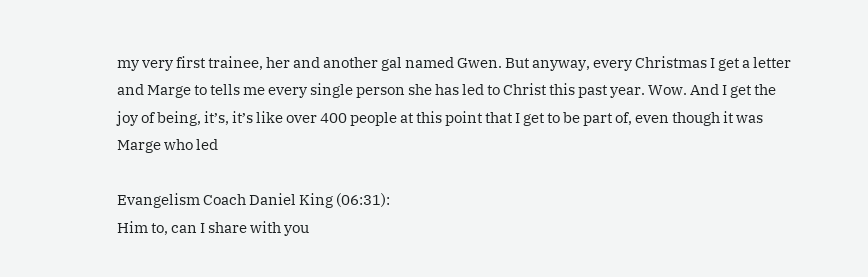my very first trainee, her and another gal named Gwen. But anyway, every Christmas I get a letter and Marge to tells me every single person she has led to Christ this past year. Wow. And I get the joy of being, it’s, it’s like over 400 people at this point that I get to be part of, even though it was Marge who led

Evangelism Coach Daniel King (06:31):
Him to, can I share with you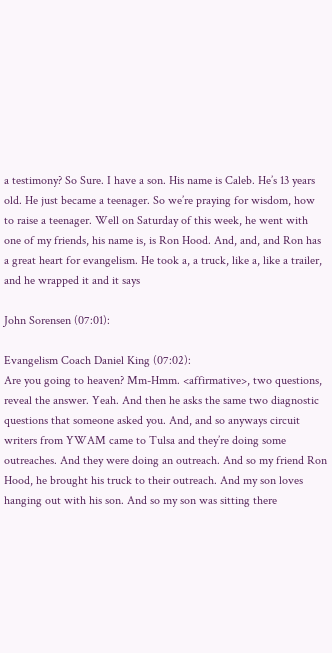a testimony? So Sure. I have a son. His name is Caleb. He’s 13 years old. He just became a teenager. So we’re praying for wisdom, how to raise a teenager. Well on Saturday of this week, he went with one of my friends, his name is, is Ron Hood. And, and, and Ron has a great heart for evangelism. He took a, a truck, like a, like a trailer, and he wrapped it and it says

John Sorensen (07:01):

Evangelism Coach Daniel King (07:02):
Are you going to heaven? Mm-Hmm. <affirmative>, two questions, reveal the answer. Yeah. And then he asks the same two diagnostic questions that someone asked you. And, and so anyways circuit writers from YWAM came to Tulsa and they’re doing some outreaches. And they were doing an outreach. And so my friend Ron Hood, he brought his truck to their outreach. And my son loves hanging out with his son. And so my son was sitting there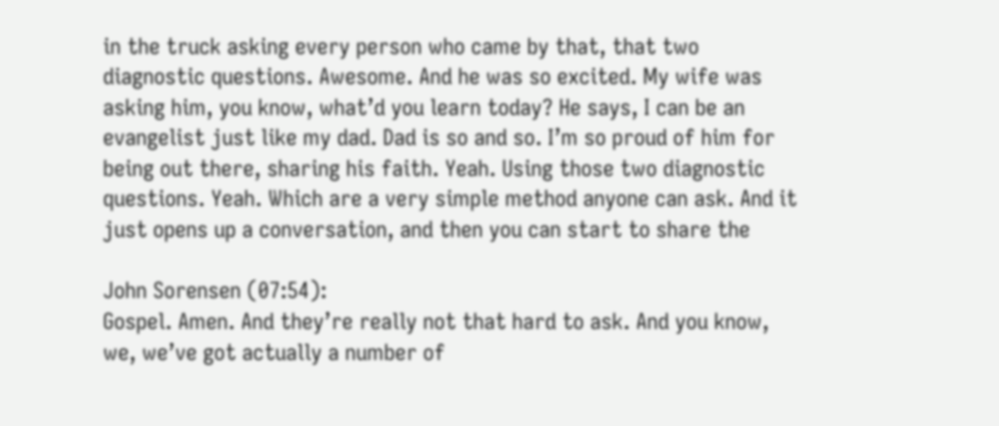in the truck asking every person who came by that, that two diagnostic questions. Awesome. And he was so excited. My wife was asking him, you know, what’d you learn today? He says, I can be an evangelist just like my dad. Dad is so and so. I’m so proud of him for being out there, sharing his faith. Yeah. Using those two diagnostic questions. Yeah. Which are a very simple method anyone can ask. And it just opens up a conversation, and then you can start to share the

John Sorensen (07:54):
Gospel. Amen. And they’re really not that hard to ask. And you know, we, we’ve got actually a number of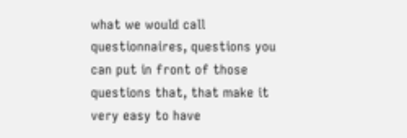what we would call questionnaires, questions you can put in front of those questions that, that make it very easy to have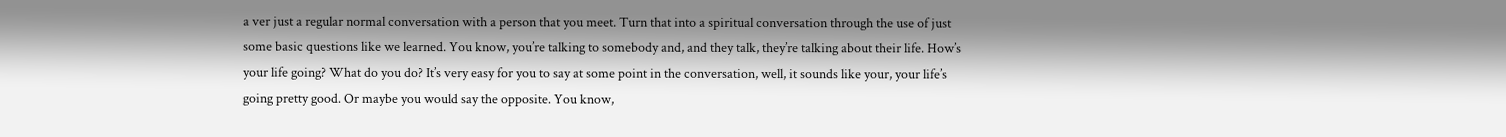a ver just a regular normal conversation with a person that you meet. Turn that into a spiritual conversation through the use of just some basic questions like we learned. You know, you’re talking to somebody and, and they talk, they’re talking about their life. How’s your life going? What do you do? It’s very easy for you to say at some point in the conversation, well, it sounds like your, your life’s going pretty good. Or maybe you would say the opposite. You know,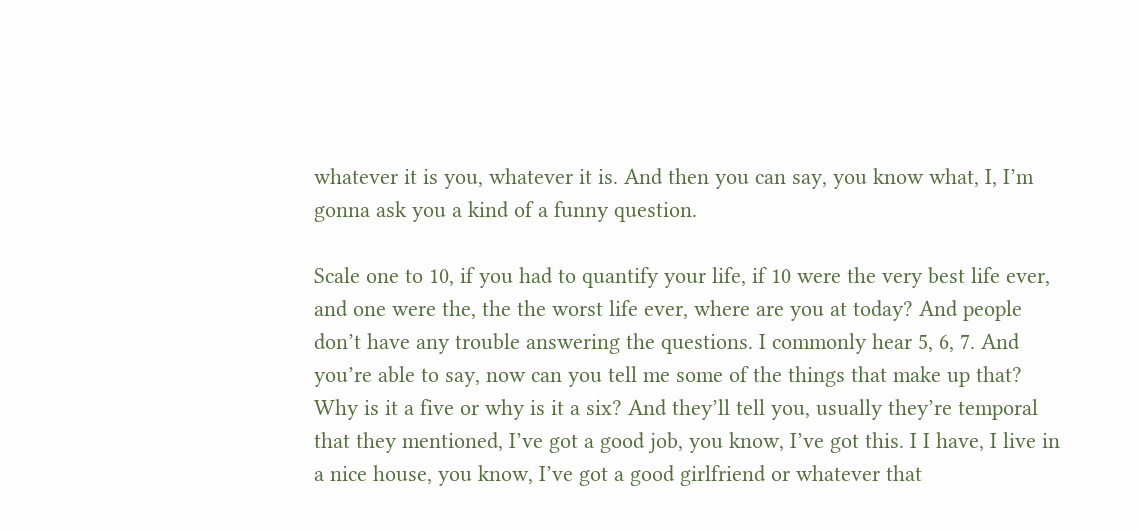whatever it is you, whatever it is. And then you can say, you know what, I, I’m gonna ask you a kind of a funny question.

Scale one to 10, if you had to quantify your life, if 10 were the very best life ever, and one were the, the the worst life ever, where are you at today? And people don’t have any trouble answering the questions. I commonly hear 5, 6, 7. And you’re able to say, now can you tell me some of the things that make up that? Why is it a five or why is it a six? And they’ll tell you, usually they’re temporal that they mentioned, I’ve got a good job, you know, I’ve got this. I I have, I live in a nice house, you know, I’ve got a good girlfriend or whatever that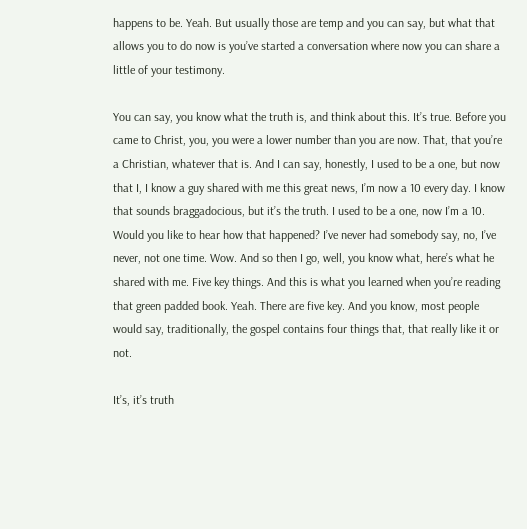happens to be. Yeah. But usually those are temp and you can say, but what that allows you to do now is you’ve started a conversation where now you can share a little of your testimony.

You can say, you know what the truth is, and think about this. It’s true. Before you came to Christ, you, you were a lower number than you are now. That, that you’re a Christian, whatever that is. And I can say, honestly, I used to be a one, but now that I, I know a guy shared with me this great news, I’m now a 10 every day. I know that sounds braggadocious, but it’s the truth. I used to be a one, now I’m a 10. Would you like to hear how that happened? I’ve never had somebody say, no, I’ve never, not one time. Wow. And so then I go, well, you know what, here’s what he shared with me. Five key things. And this is what you learned when you’re reading that green padded book. Yeah. There are five key. And you know, most people would say, traditionally, the gospel contains four things that, that really like it or not.

It’s, it’s truth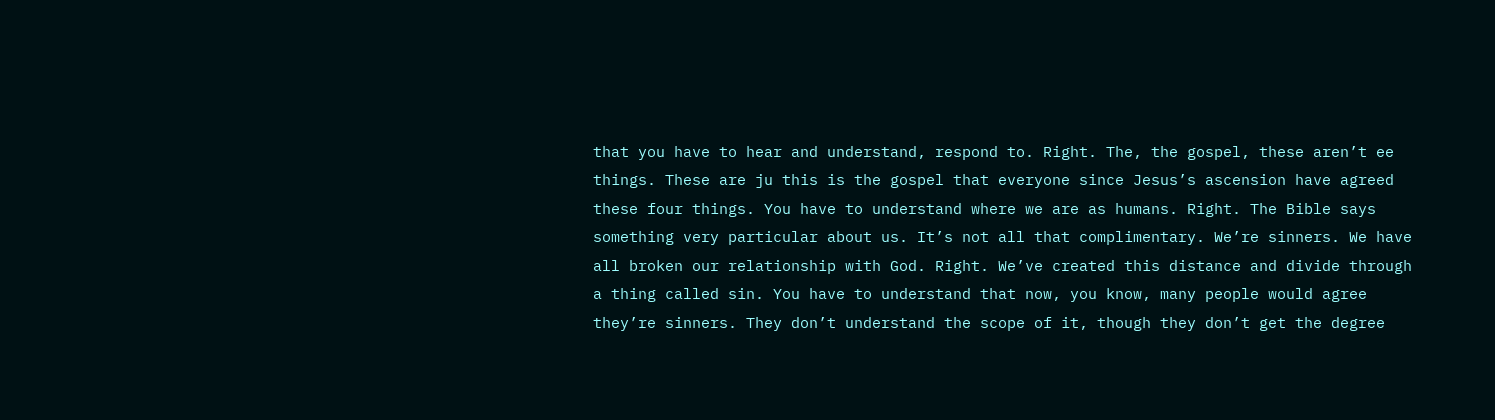that you have to hear and understand, respond to. Right. The, the gospel, these aren’t ee things. These are ju this is the gospel that everyone since Jesus’s ascension have agreed these four things. You have to understand where we are as humans. Right. The Bible says something very particular about us. It’s not all that complimentary. We’re sinners. We have all broken our relationship with God. Right. We’ve created this distance and divide through a thing called sin. You have to understand that now, you know, many people would agree they’re sinners. They don’t understand the scope of it, though they don’t get the degree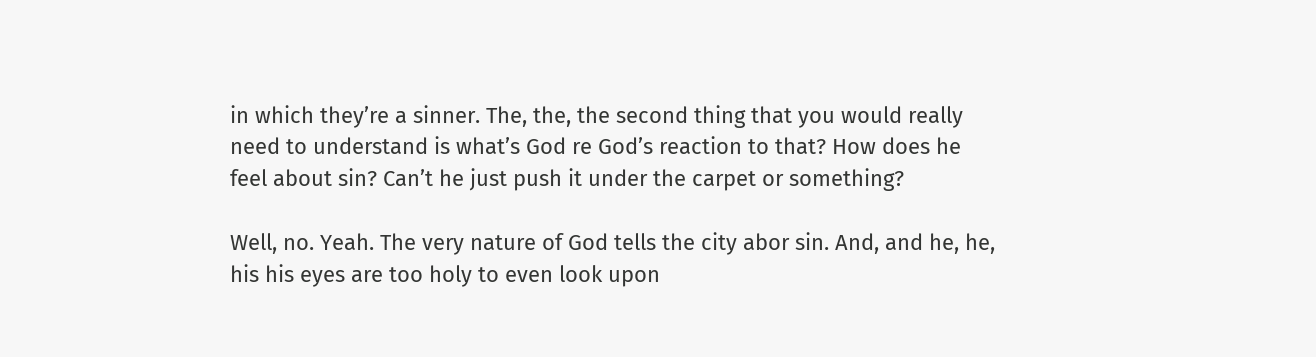in which they’re a sinner. The, the, the second thing that you would really need to understand is what’s God re God’s reaction to that? How does he feel about sin? Can’t he just push it under the carpet or something?

Well, no. Yeah. The very nature of God tells the city abor sin. And, and he, he, his his eyes are too holy to even look upon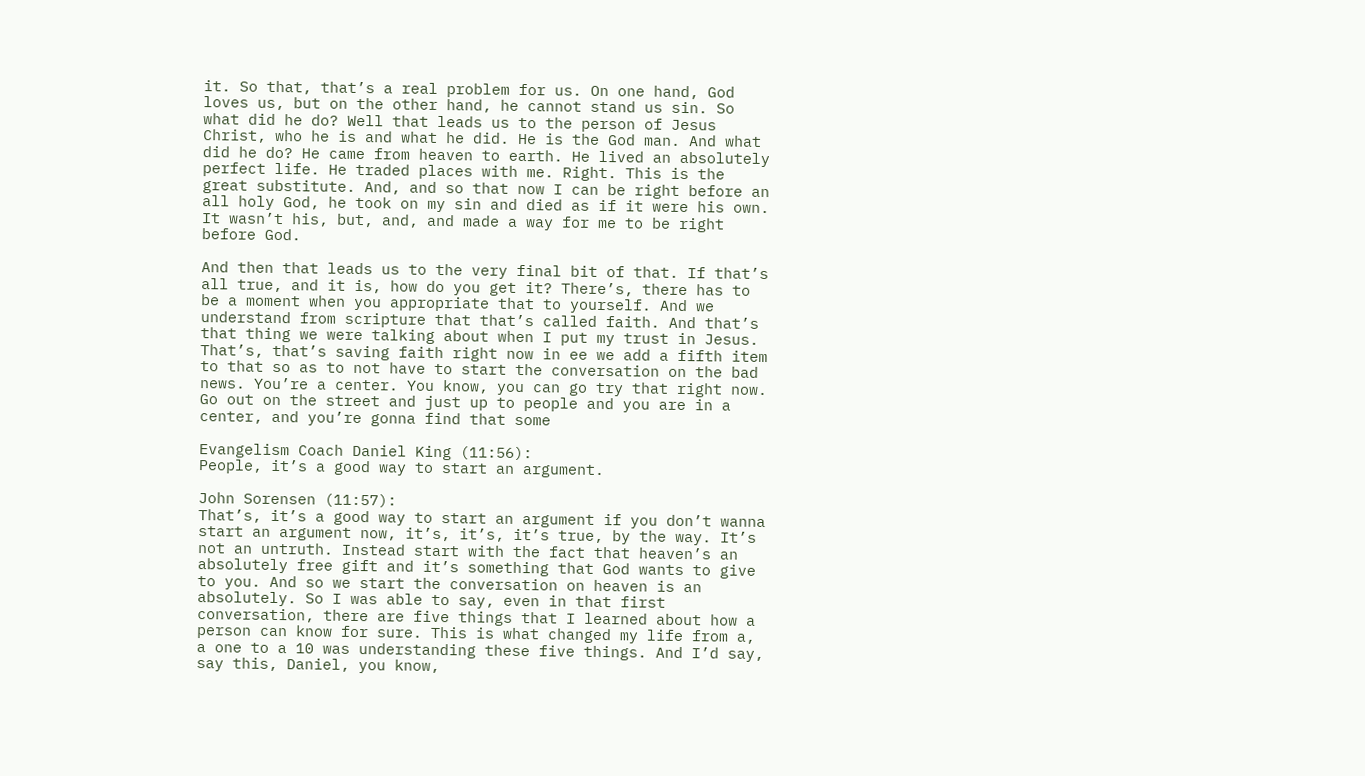it. So that, that’s a real problem for us. On one hand, God loves us, but on the other hand, he cannot stand us sin. So what did he do? Well that leads us to the person of Jesus Christ, who he is and what he did. He is the God man. And what did he do? He came from heaven to earth. He lived an absolutely perfect life. He traded places with me. Right. This is the great substitute. And, and so that now I can be right before an all holy God, he took on my sin and died as if it were his own. It wasn’t his, but, and, and made a way for me to be right before God.

And then that leads us to the very final bit of that. If that’s all true, and it is, how do you get it? There’s, there has to be a moment when you appropriate that to yourself. And we understand from scripture that that’s called faith. And that’s that thing we were talking about when I put my trust in Jesus. That’s, that’s saving faith right now in ee we add a fifth item to that so as to not have to start the conversation on the bad news. You’re a center. You know, you can go try that right now. Go out on the street and just up to people and you are in a center, and you’re gonna find that some

Evangelism Coach Daniel King (11:56):
People, it’s a good way to start an argument.

John Sorensen (11:57):
That’s, it’s a good way to start an argument if you don’t wanna start an argument now, it’s, it’s, it’s true, by the way. It’s not an untruth. Instead start with the fact that heaven’s an absolutely free gift and it’s something that God wants to give to you. And so we start the conversation on heaven is an absolutely. So I was able to say, even in that first conversation, there are five things that I learned about how a person can know for sure. This is what changed my life from a, a one to a 10 was understanding these five things. And I’d say, say this, Daniel, you know,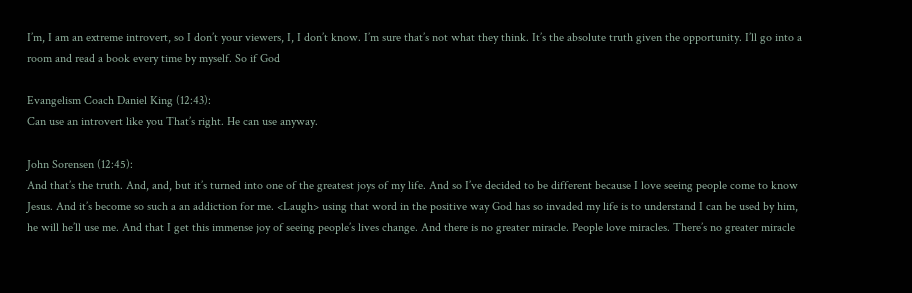I’m, I am an extreme introvert, so I don’t your viewers, I, I don’t know. I’m sure that’s not what they think. It’s the absolute truth given the opportunity. I’ll go into a room and read a book every time by myself. So if God

Evangelism Coach Daniel King (12:43):
Can use an introvert like you That’s right. He can use anyway.

John Sorensen (12:45):
And that’s the truth. And, and, but it’s turned into one of the greatest joys of my life. And so I’ve decided to be different because I love seeing people come to know Jesus. And it’s become so such a an addiction for me. <Laugh> using that word in the positive way God has so invaded my life is to understand I can be used by him, he will he’ll use me. And that I get this immense joy of seeing people’s lives change. And there is no greater miracle. People love miracles. There’s no greater miracle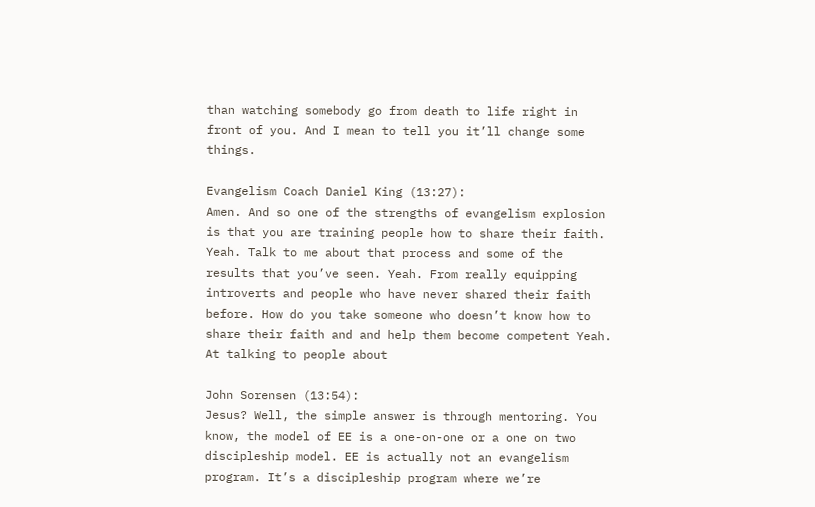than watching somebody go from death to life right in front of you. And I mean to tell you it’ll change some things.

Evangelism Coach Daniel King (13:27):
Amen. And so one of the strengths of evangelism explosion is that you are training people how to share their faith. Yeah. Talk to me about that process and some of the results that you’ve seen. Yeah. From really equipping introverts and people who have never shared their faith before. How do you take someone who doesn’t know how to share their faith and and help them become competent Yeah. At talking to people about

John Sorensen (13:54):
Jesus? Well, the simple answer is through mentoring. You know, the model of EE is a one-on-one or a one on two discipleship model. EE is actually not an evangelism program. It’s a discipleship program where we’re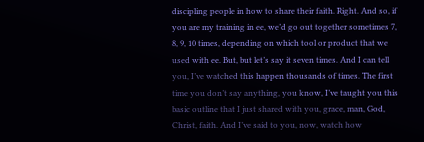discipling people in how to share their faith. Right. And so, if you are my training in ee, we’d go out together sometimes 7, 8, 9, 10 times, depending on which tool or product that we used with ee. But, but let’s say it seven times. And I can tell you, I’ve watched this happen thousands of times. The first time you don’t say anything, you know, I’ve taught you this basic outline that I just shared with you, grace, man, God, Christ, faith. And I’ve said to you, now, watch how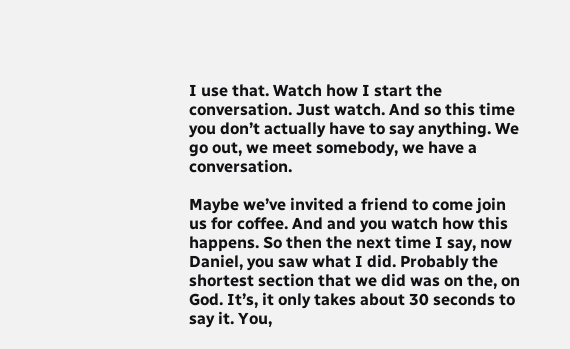I use that. Watch how I start the conversation. Just watch. And so this time you don’t actually have to say anything. We go out, we meet somebody, we have a conversation.

Maybe we’ve invited a friend to come join us for coffee. And and you watch how this happens. So then the next time I say, now Daniel, you saw what I did. Probably the shortest section that we did was on the, on God. It’s, it only takes about 30 seconds to say it. You,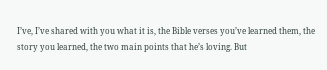I’ve, I’ve shared with you what it is, the Bible verses you’ve learned them, the story you learned, the two main points that he’s loving. But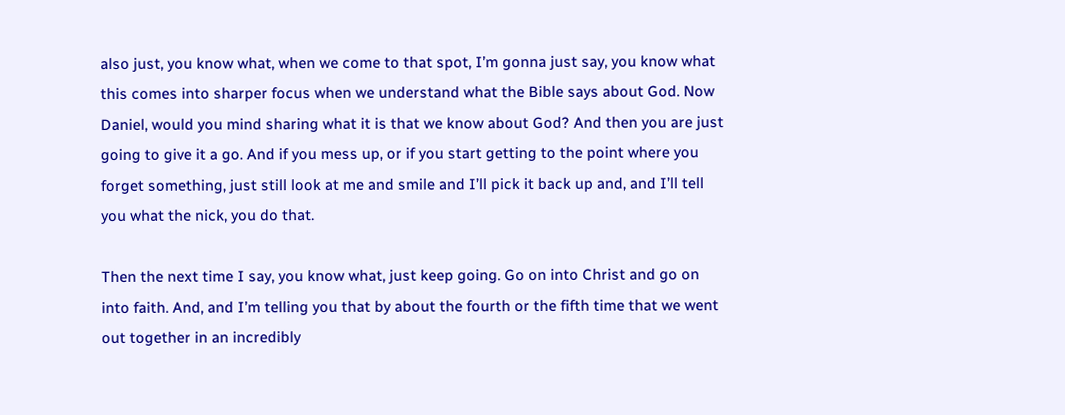also just, you know what, when we come to that spot, I’m gonna just say, you know what this comes into sharper focus when we understand what the Bible says about God. Now Daniel, would you mind sharing what it is that we know about God? And then you are just going to give it a go. And if you mess up, or if you start getting to the point where you forget something, just still look at me and smile and I’ll pick it back up and, and I’ll tell you what the nick, you do that.

Then the next time I say, you know what, just keep going. Go on into Christ and go on into faith. And, and I’m telling you that by about the fourth or the fifth time that we went out together in an incredibly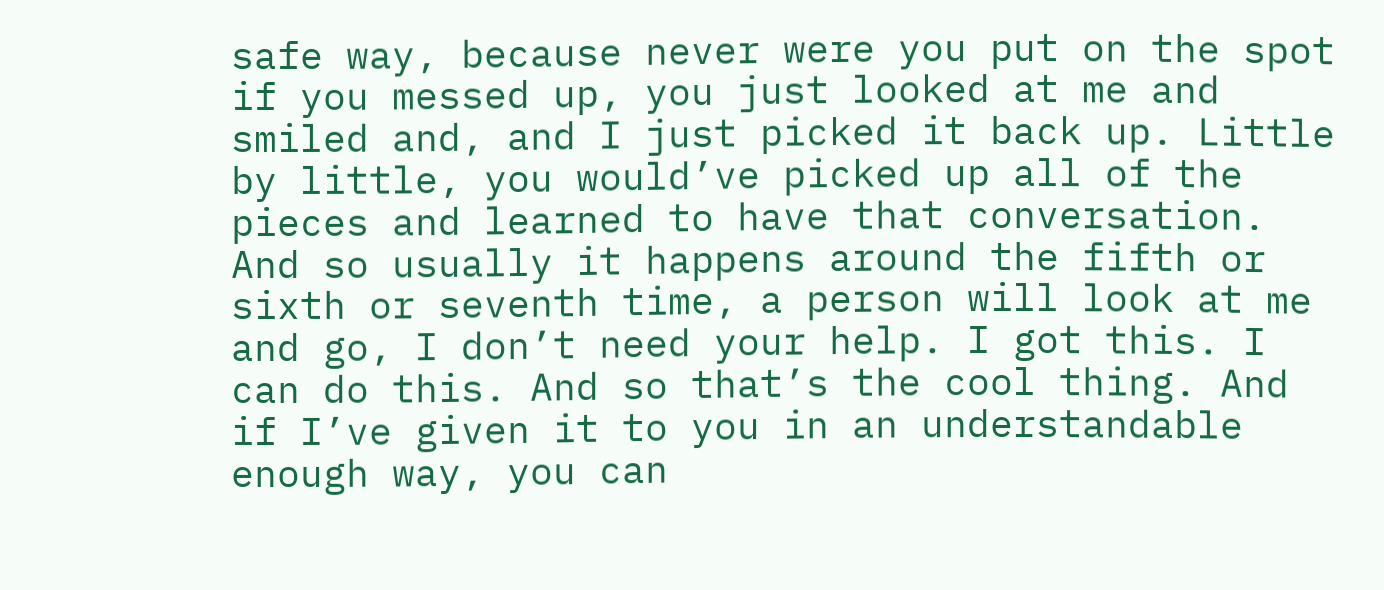safe way, because never were you put on the spot if you messed up, you just looked at me and smiled and, and I just picked it back up. Little by little, you would’ve picked up all of the pieces and learned to have that conversation. And so usually it happens around the fifth or sixth or seventh time, a person will look at me and go, I don’t need your help. I got this. I can do this. And so that’s the cool thing. And if I’ve given it to you in an understandable enough way, you can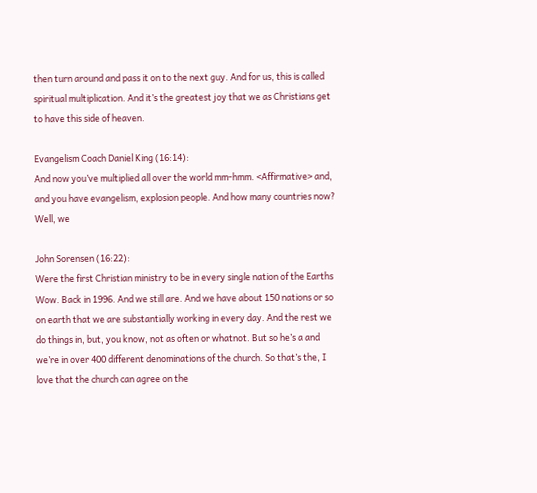then turn around and pass it on to the next guy. And for us, this is called spiritual multiplication. And it’s the greatest joy that we as Christians get to have this side of heaven.

Evangelism Coach Daniel King (16:14):
And now you’ve multiplied all over the world mm-hmm. <Affirmative> and, and you have evangelism, explosion people. And how many countries now? Well, we

John Sorensen (16:22):
Were the first Christian ministry to be in every single nation of the Earths Wow. Back in 1996. And we still are. And we have about 150 nations or so on earth that we are substantially working in every day. And the rest we do things in, but, you know, not as often or whatnot. But so he’s a and we’re in over 400 different denominations of the church. So that’s the, I love that the church can agree on the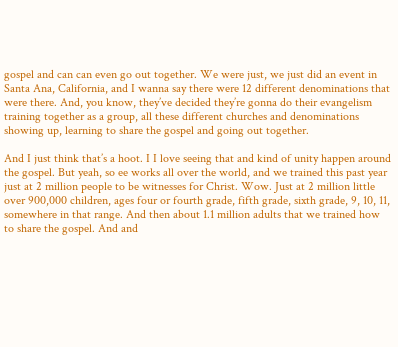gospel and can can even go out together. We were just, we just did an event in Santa Ana, California, and I wanna say there were 12 different denominations that were there. And, you know, they’ve decided they’re gonna do their evangelism training together as a group, all these different churches and denominations showing up, learning to share the gospel and going out together.

And I just think that’s a hoot. I I love seeing that and kind of unity happen around the gospel. But yeah, so ee works all over the world, and we trained this past year just at 2 million people to be witnesses for Christ. Wow. Just at 2 million little over 900,000 children, ages four or fourth grade, fifth grade, sixth grade, 9, 10, 11, somewhere in that range. And then about 1.1 million adults that we trained how to share the gospel. And and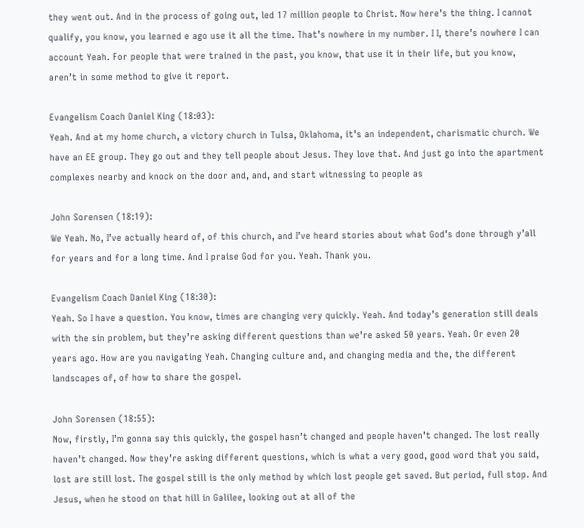they went out. And in the process of going out, led 17 million people to Christ. Now here’s the thing. I cannot qualify, you know, you learned e ago use it all the time. That’s nowhere in my number. I I, there’s nowhere I can account Yeah. For people that were trained in the past, you know, that use it in their life, but you know, aren’t in some method to give it report.

Evangelism Coach Daniel King (18:03):
Yeah. And at my home church, a victory church in Tulsa, Oklahoma, it’s an independent, charismatic church. We have an EE group. They go out and they tell people about Jesus. They love that. And just go into the apartment complexes nearby and knock on the door and, and, and start witnessing to people as

John Sorensen (18:19):
We Yeah. No, I’ve actually heard of, of this church, and I’ve heard stories about what God’s done through y’all for years and for a long time. And I praise God for you. Yeah. Thank you.

Evangelism Coach Daniel King (18:30):
Yeah. So I have a question. You know, times are changing very quickly. Yeah. And today’s generation still deals with the sin problem, but they’re asking different questions than we’re asked 50 years. Yeah. Or even 20 years ago. How are you navigating Yeah. Changing culture and, and changing media and the, the different landscapes of, of how to share the gospel.

John Sorensen (18:55):
Now, firstly, I’m gonna say this quickly, the gospel hasn’t changed and people haven’t changed. The lost really haven’t changed. Now they’re asking different questions, which is what a very good, good word that you said, lost are still lost. The gospel still is the only method by which lost people get saved. But period, full stop. And Jesus, when he stood on that hill in Galilee, looking out at all of the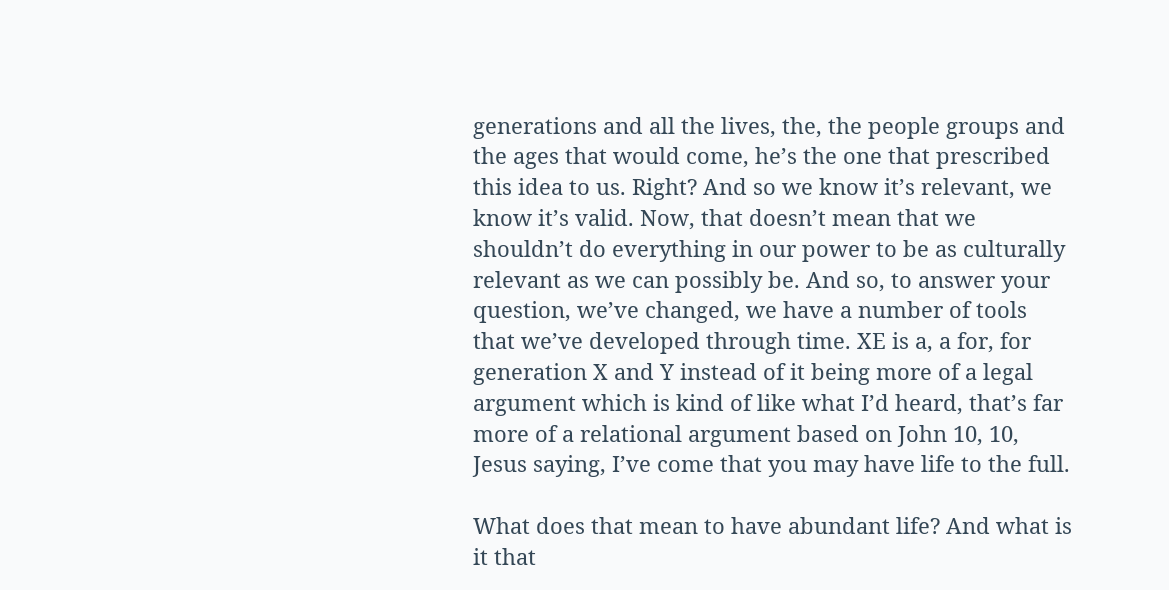generations and all the lives, the, the people groups and the ages that would come, he’s the one that prescribed this idea to us. Right? And so we know it’s relevant, we know it’s valid. Now, that doesn’t mean that we shouldn’t do everything in our power to be as culturally relevant as we can possibly be. And so, to answer your question, we’ve changed, we have a number of tools that we’ve developed through time. XE is a, a for, for generation X and Y instead of it being more of a legal argument which is kind of like what I’d heard, that’s far more of a relational argument based on John 10, 10, Jesus saying, I’ve come that you may have life to the full.

What does that mean to have abundant life? And what is it that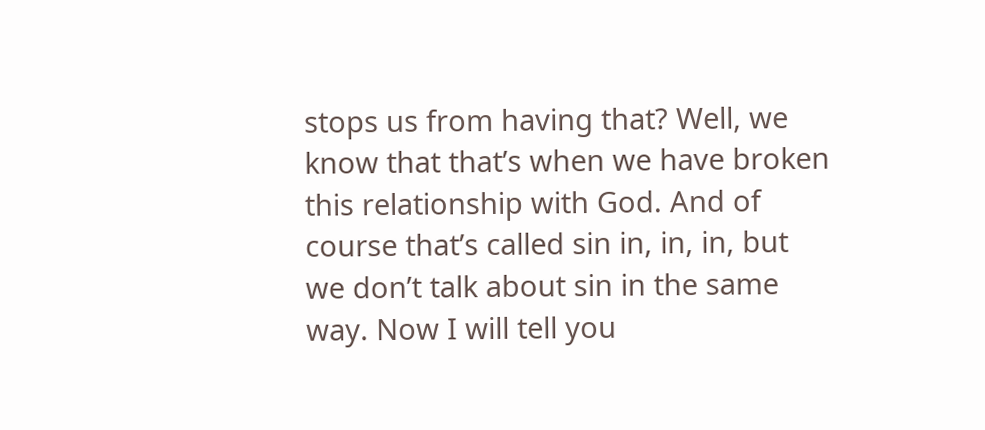stops us from having that? Well, we know that that’s when we have broken this relationship with God. And of course that’s called sin in, in, in, but we don’t talk about sin in the same way. Now I will tell you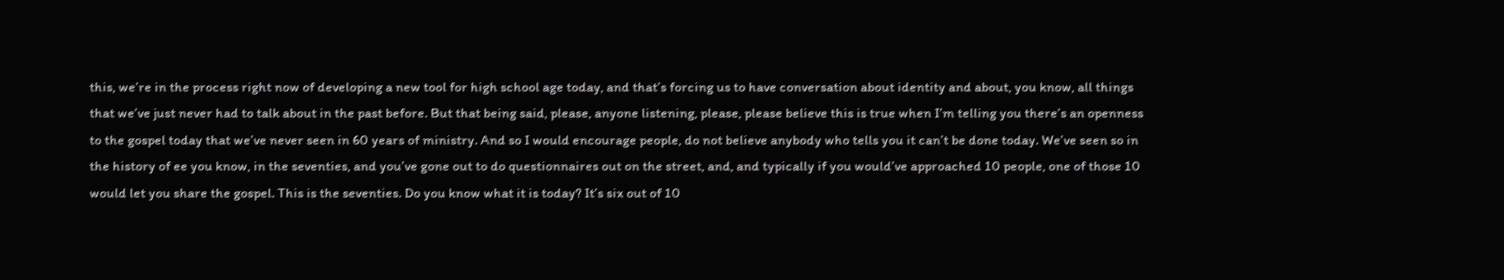this, we’re in the process right now of developing a new tool for high school age today, and that’s forcing us to have conversation about identity and about, you know, all things that we’ve just never had to talk about in the past before. But that being said, please, anyone listening, please, please believe this is true when I’m telling you there’s an openness to the gospel today that we’ve never seen in 60 years of ministry. And so I would encourage people, do not believe anybody who tells you it can’t be done today. We’ve seen so in the history of ee you know, in the seventies, and you’ve gone out to do questionnaires out on the street, and, and typically if you would’ve approached 10 people, one of those 10 would let you share the gospel. This is the seventies. Do you know what it is today? It’s six out of 10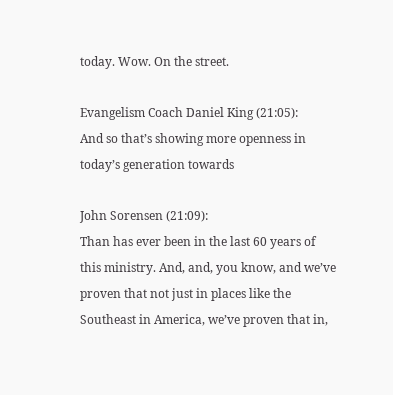today. Wow. On the street.

Evangelism Coach Daniel King (21:05):
And so that’s showing more openness in today’s generation towards

John Sorensen (21:09):
Than has ever been in the last 60 years of this ministry. And, and, you know, and we’ve proven that not just in places like the Southeast in America, we’ve proven that in,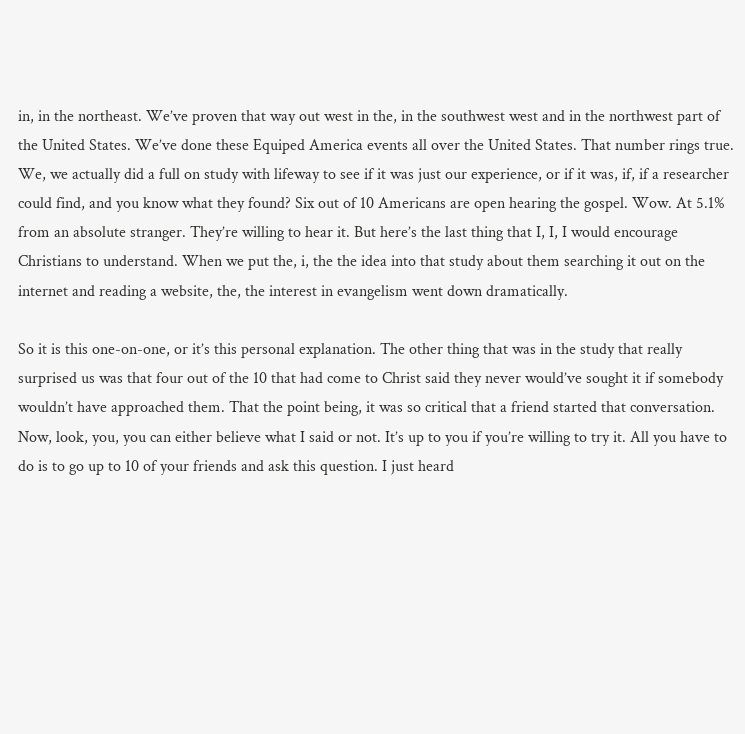in, in the northeast. We’ve proven that way out west in the, in the southwest west and in the northwest part of the United States. We’ve done these Equiped America events all over the United States. That number rings true. We, we actually did a full on study with lifeway to see if it was just our experience, or if it was, if, if a researcher could find, and you know what they found? Six out of 10 Americans are open hearing the gospel. Wow. At 5.1% from an absolute stranger. They’re willing to hear it. But here’s the last thing that I, I, I would encourage Christians to understand. When we put the, i, the the idea into that study about them searching it out on the internet and reading a website, the, the interest in evangelism went down dramatically.

So it is this one-on-one, or it’s this personal explanation. The other thing that was in the study that really surprised us was that four out of the 10 that had come to Christ said they never would’ve sought it if somebody wouldn’t have approached them. That the point being, it was so critical that a friend started that conversation. Now, look, you, you can either believe what I said or not. It’s up to you if you’re willing to try it. All you have to do is to go up to 10 of your friends and ask this question. I just heard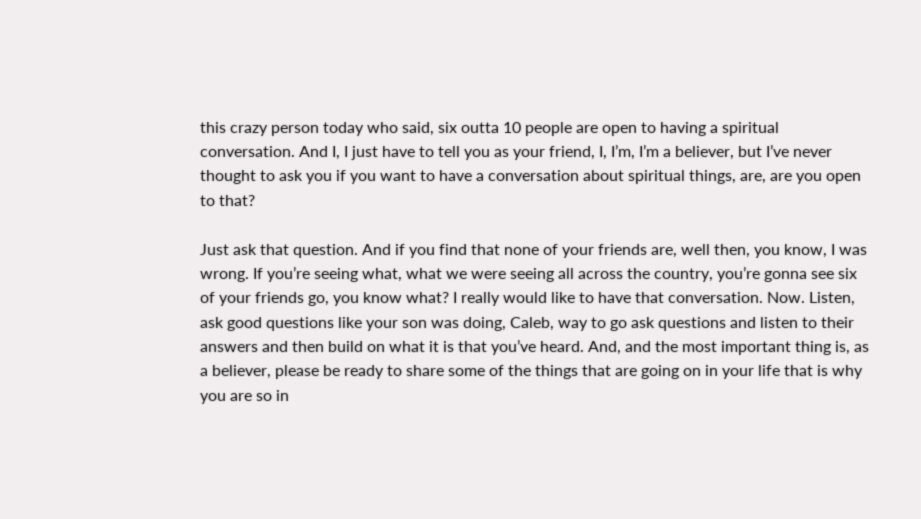this crazy person today who said, six outta 10 people are open to having a spiritual conversation. And I, I just have to tell you as your friend, I, I’m, I’m a believer, but I’ve never thought to ask you if you want to have a conversation about spiritual things, are, are you open to that?

Just ask that question. And if you find that none of your friends are, well then, you know, I was wrong. If you’re seeing what, what we were seeing all across the country, you’re gonna see six of your friends go, you know what? I really would like to have that conversation. Now. Listen, ask good questions like your son was doing, Caleb, way to go ask questions and listen to their answers and then build on what it is that you’ve heard. And, and the most important thing is, as a believer, please be ready to share some of the things that are going on in your life that is why you are so in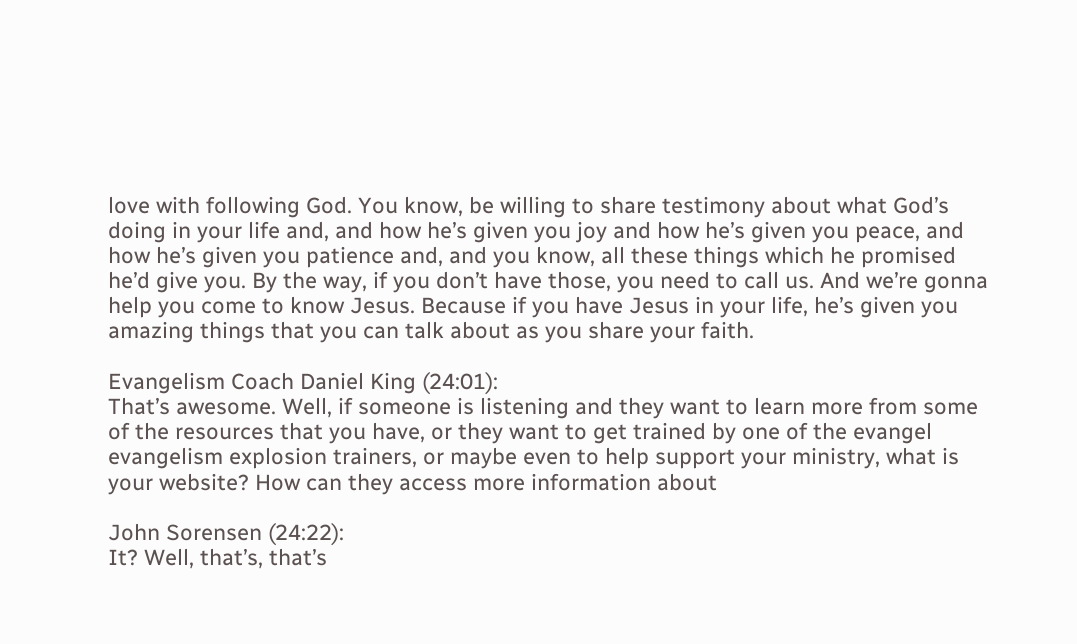love with following God. You know, be willing to share testimony about what God’s doing in your life and, and how he’s given you joy and how he’s given you peace, and how he’s given you patience and, and you know, all these things which he promised he’d give you. By the way, if you don’t have those, you need to call us. And we’re gonna help you come to know Jesus. Because if you have Jesus in your life, he’s given you amazing things that you can talk about as you share your faith.

Evangelism Coach Daniel King (24:01):
That’s awesome. Well, if someone is listening and they want to learn more from some of the resources that you have, or they want to get trained by one of the evangel evangelism explosion trainers, or maybe even to help support your ministry, what is your website? How can they access more information about

John Sorensen (24:22):
It? Well, that’s, that’s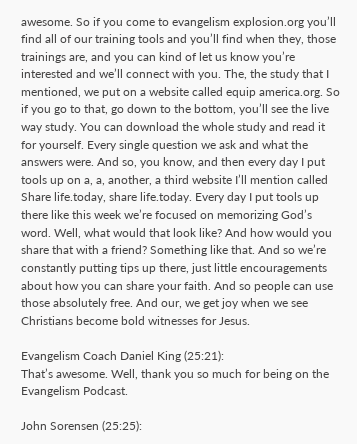awesome. So if you come to evangelism explosion.org you’ll find all of our training tools and you’ll find when they, those trainings are, and you can kind of let us know you’re interested and we’ll connect with you. The, the study that I mentioned, we put on a website called equip america.org. So if you go to that, go down to the bottom, you’ll see the live way study. You can download the whole study and read it for yourself. Every single question we ask and what the answers were. And so, you know, and then every day I put tools up on a, a, another, a third website I’ll mention called Share life.today, share life.today. Every day I put tools up there like this week we’re focused on memorizing God’s word. Well, what would that look like? And how would you share that with a friend? Something like that. And so we’re constantly putting tips up there, just little encouragements about how you can share your faith. And so people can use those absolutely free. And our, we get joy when we see Christians become bold witnesses for Jesus.

Evangelism Coach Daniel King (25:21):
That’s awesome. Well, thank you so much for being on the Evangelism Podcast.

John Sorensen (25:25):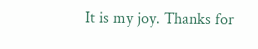It is my joy. Thanks for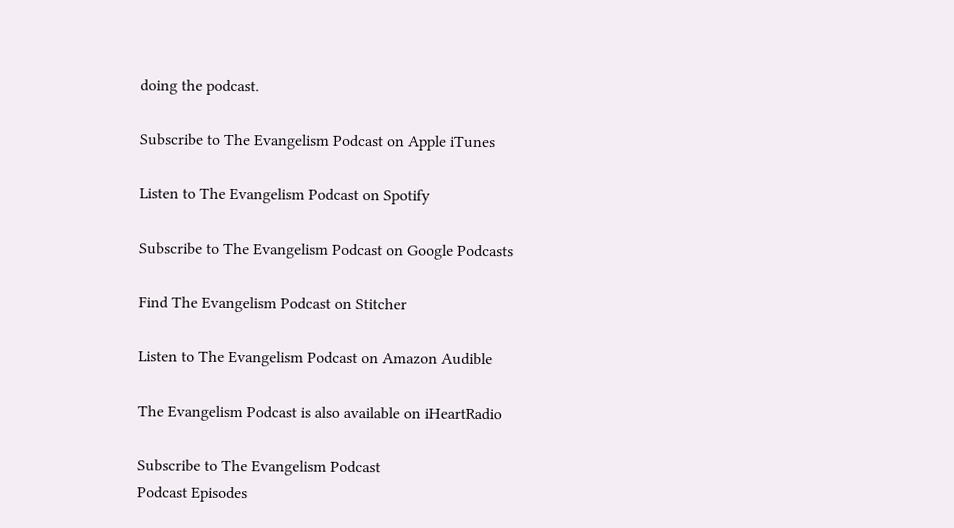doing the podcast.

Subscribe to The Evangelism Podcast on Apple iTunes

Listen to The Evangelism Podcast on Spotify

Subscribe to The Evangelism Podcast on Google Podcasts

Find The Evangelism Podcast on Stitcher

Listen to The Evangelism Podcast on Amazon Audible

The Evangelism Podcast is also available on iHeartRadio

Subscribe to The Evangelism Podcast
Podcast Episodes